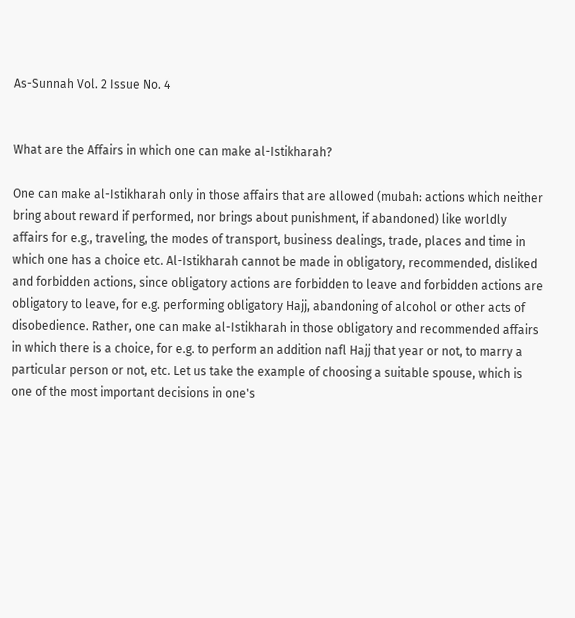As-Sunnah Vol. 2 Issue No. 4


What are the Affairs in which one can make al-Istikharah?

One can make al-Istikharah only in those affairs that are allowed (mubah: actions which neither bring about reward if performed, nor brings about punishment, if abandoned) like worldly affairs for e.g., traveling, the modes of transport, business dealings, trade, places and time in which one has a choice etc. Al-Istikharah cannot be made in obligatory, recommended, disliked and forbidden actions, since obligatory actions are forbidden to leave and forbidden actions are obligatory to leave, for e.g. performing obligatory Hajj, abandoning of alcohol or other acts of disobedience. Rather, one can make al-Istikharah in those obligatory and recommended affairs in which there is a choice, for e.g. to perform an addition nafl Hajj that year or not, to marry a particular person or not, etc. Let us take the example of choosing a suitable spouse, which is one of the most important decisions in one's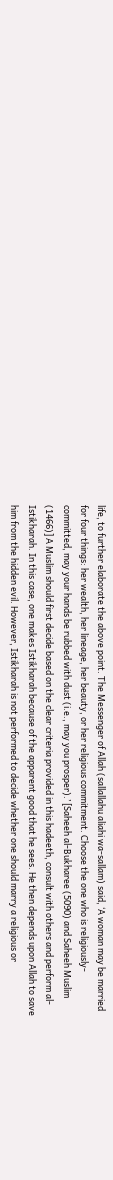life, to further elaborate the above point. The Messenger of Allah (sallallahu aliahi wa-sallam) said, ‘A woman may be married for four things: her wealth, her lineage, her beauty, or her religious commitment. Choose the one who is religiously-committed, may your hands be rubbed with dust (i.e., may you prosper).’ [Saheeh al-Bukharee (5090) and Saheeh Muslim (1466)] A Muslim should first decide based on the clear criteria provided in this hadeeth, consult with others and perform al-Istikharah. In this case, one makes Istikharah because of the apparent good that he sees. He then depends upon Allah to save him from the hidden evil. However, Istikharah is not performed to decide whether one should marry a religious or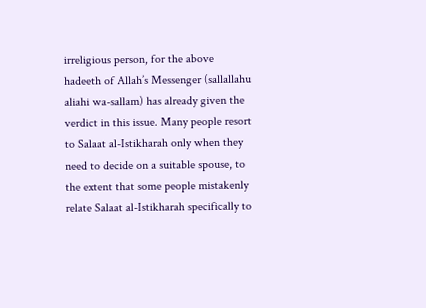irreligious person, for the above hadeeth of Allah’s Messenger (sallallahu aliahi wa-sallam) has already given the verdict in this issue. Many people resort to Salaat al-Istikharah only when they need to decide on a suitable spouse, to the extent that some people mistakenly relate Salaat al-Istikharah specifically to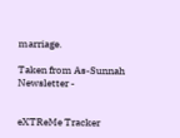marriage.

Taken from As-Sunnah Newsletter -


eXTReMe Tracker